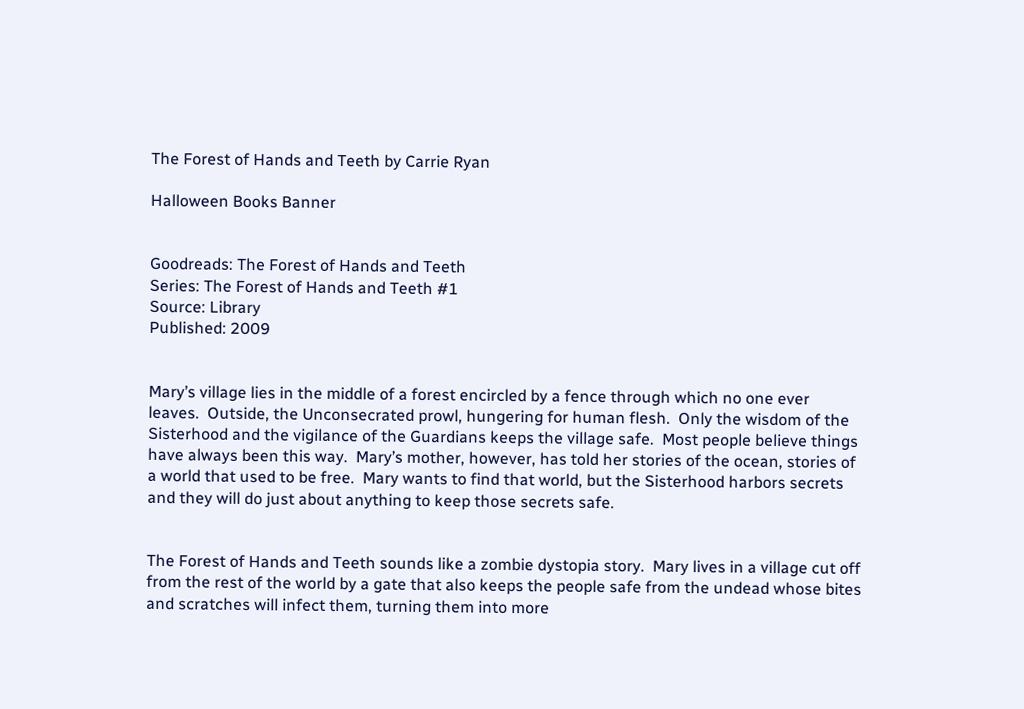The Forest of Hands and Teeth by Carrie Ryan

Halloween Books Banner


Goodreads: The Forest of Hands and Teeth
Series: The Forest of Hands and Teeth #1
Source: Library
Published: 2009


Mary’s village lies in the middle of a forest encircled by a fence through which no one ever leaves.  Outside, the Unconsecrated prowl, hungering for human flesh.  Only the wisdom of the Sisterhood and the vigilance of the Guardians keeps the village safe.  Most people believe things have always been this way.  Mary’s mother, however, has told her stories of the ocean, stories of a world that used to be free.  Mary wants to find that world, but the Sisterhood harbors secrets and they will do just about anything to keep those secrets safe.


The Forest of Hands and Teeth sounds like a zombie dystopia story.  Mary lives in a village cut off from the rest of the world by a gate that also keeps the people safe from the undead whose bites and scratches will infect them, turning them into more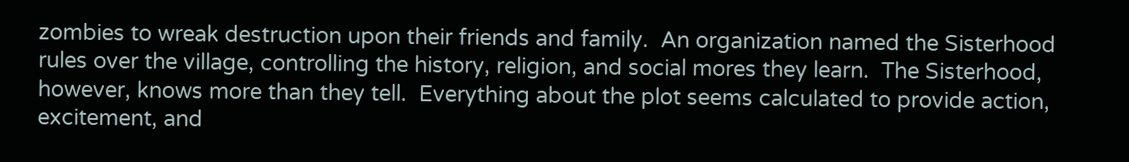zombies to wreak destruction upon their friends and family.  An organization named the Sisterhood rules over the village, controlling the history, religion, and social mores they learn.  The Sisterhood, however, knows more than they tell.  Everything about the plot seems calculated to provide action, excitement, and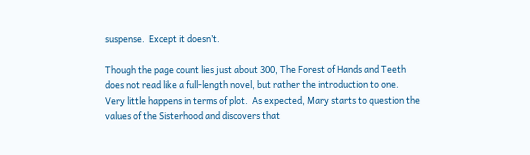suspense.  Except it doesn’t.

Though the page count lies just about 300, The Forest of Hands and Teeth does not read like a full-length novel, but rather the introduction to one.  Very little happens in terms of plot.  As expected, Mary starts to question the values of the Sisterhood and discovers that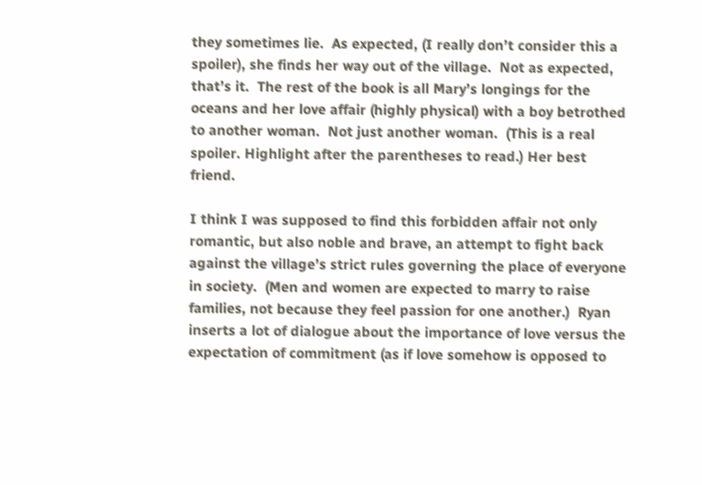they sometimes lie.  As expected, (I really don’t consider this a spoiler), she finds her way out of the village.  Not as expected, that’s it.  The rest of the book is all Mary’s longings for the oceans and her love affair (highly physical) with a boy betrothed to another woman.  Not just another woman.  (This is a real spoiler. Highlight after the parentheses to read.) Her best friend.

I think I was supposed to find this forbidden affair not only romantic, but also noble and brave, an attempt to fight back against the village’s strict rules governing the place of everyone in society.  (Men and women are expected to marry to raise families, not because they feel passion for one another.)  Ryan inserts a lot of dialogue about the importance of love versus the expectation of commitment (as if love somehow is opposed to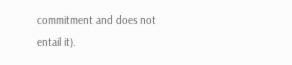commitment and does not entail it).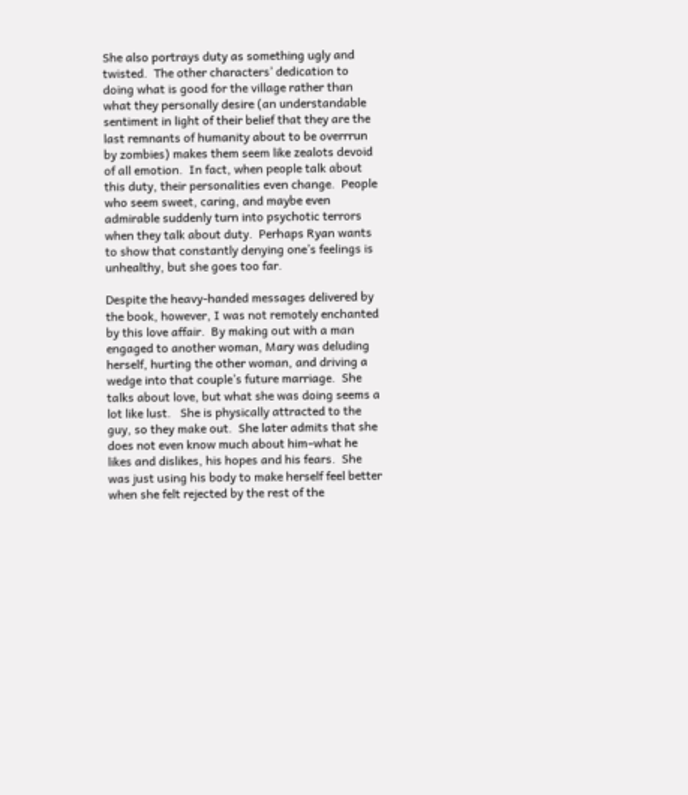She also portrays duty as something ugly and twisted.  The other characters’ dedication to doing what is good for the village rather than what they personally desire (an understandable sentiment in light of their belief that they are the last remnants of humanity about to be overrrun by zombies) makes them seem like zealots devoid of all emotion.  In fact, when people talk about this duty, their personalities even change.  People who seem sweet, caring, and maybe even admirable suddenly turn into psychotic terrors when they talk about duty.  Perhaps Ryan wants to show that constantly denying one’s feelings is unhealthy, but she goes too far.

Despite the heavy-handed messages delivered by the book, however, I was not remotely enchanted by this love affair.  By making out with a man engaged to another woman, Mary was deluding herself, hurting the other woman, and driving a wedge into that couple’s future marriage.  She talks about love, but what she was doing seems a lot like lust.   She is physically attracted to the guy, so they make out.  She later admits that she does not even know much about him–what he likes and dislikes, his hopes and his fears.  She was just using his body to make herself feel better when she felt rejected by the rest of the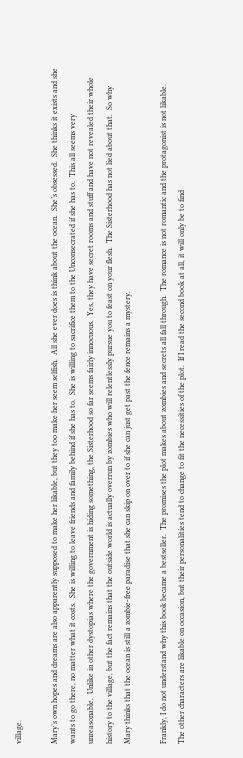village.

Mary’s own hopes and dreams are also apparently supposed to make her likable, but they too make her seem selfish.  All she ever does is think about the ocean.  She’s obsessed.  She thinks it exists and she wants to go there, no matter what it costs.  She is willing to leave friends and family behind if she has to.  She is willing to sacrifice them to the Unconsecrated if she has to.  This all seems very unreasonable.  Unlike in other dystopias where the government is hiding something, the Sisterhood so far seems fairly innocuous.  Yes, they have secret rooms and stuff and have not revealed their whole history to the village, but the fact remains that the outside world is actually overrun by zombies who will relentlessly pursue you to feast on your flesh.  The Sisterhood has not lied about that.  So why Mary thinks that the ocean is still a zombie-free paradise that she can skip on over to if she can just get past the fence remains a mystery.

Frankly, I do not understand why this book became a bestseller.  The promises the plot makes about zombies and secrets all fall through.  The romance is not romantic and the protagonist is not likable.  The other characters are likable on occasion, but their personalities tend to change to fit the necessities of the plot.  If I read the second book at all, it will only be to find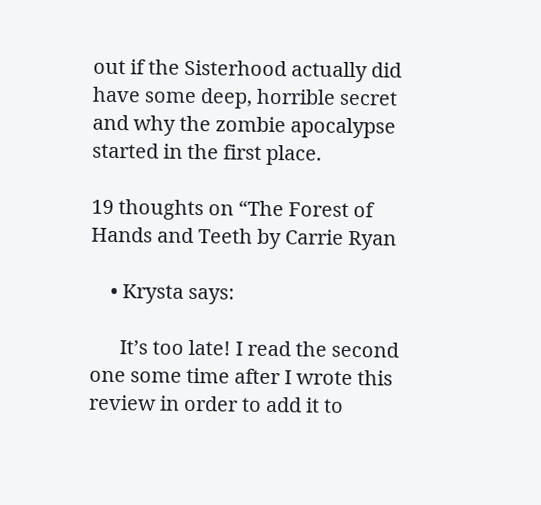out if the Sisterhood actually did have some deep, horrible secret and why the zombie apocalypse started in the first place.

19 thoughts on “The Forest of Hands and Teeth by Carrie Ryan

    • Krysta says:

      It’s too late! I read the second one some time after I wrote this review in order to add it to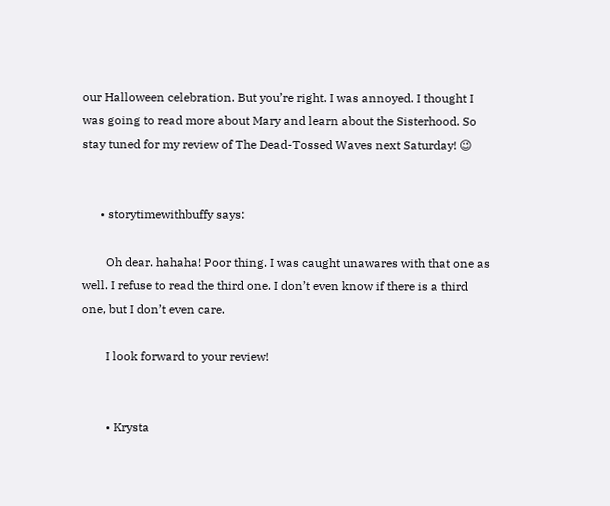our Halloween celebration. But you’re right. I was annoyed. I thought I was going to read more about Mary and learn about the Sisterhood. So stay tuned for my review of The Dead-Tossed Waves next Saturday! 😉


      • storytimewithbuffy says:

        Oh dear. hahaha! Poor thing. I was caught unawares with that one as well. I refuse to read the third one. I don’t even know if there is a third one, but I don’t even care.

        I look forward to your review!


        • Krysta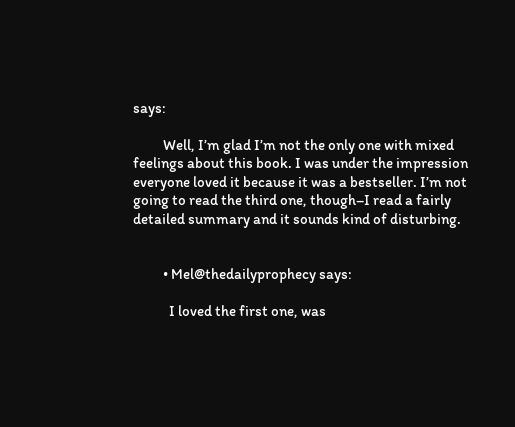says:

          Well, I’m glad I’m not the only one with mixed feelings about this book. I was under the impression everyone loved it because it was a bestseller. I’m not going to read the third one, though–I read a fairly detailed summary and it sounds kind of disturbing.


          • Mel@thedailyprophecy says:

            I loved the first one, was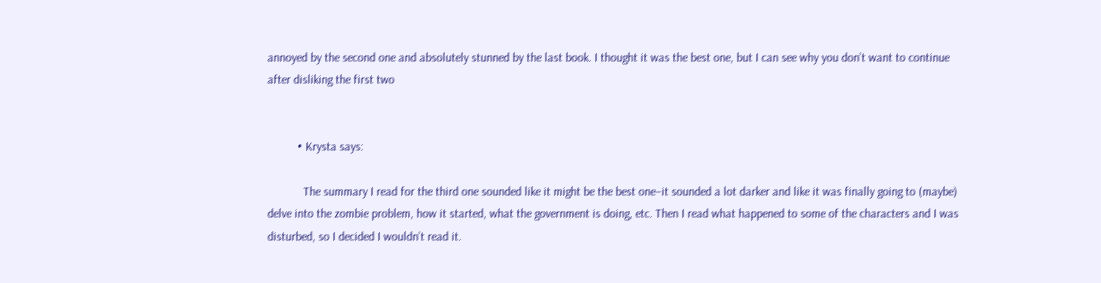annoyed by the second one and absolutely stunned by the last book. I thought it was the best one, but I can see why you don’t want to continue after disliking the first two


          • Krysta says:

            The summary I read for the third one sounded like it might be the best one–it sounded a lot darker and like it was finally going to (maybe) delve into the zombie problem, how it started, what the government is doing, etc. Then I read what happened to some of the characters and I was disturbed, so I decided I wouldn’t read it.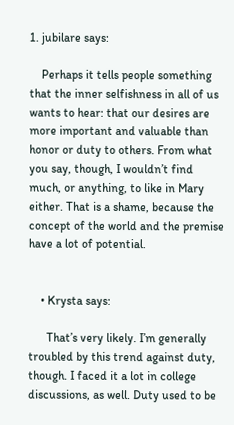1. jubilare says:

    Perhaps it tells people something that the inner selfishness in all of us wants to hear: that our desires are more important and valuable than honor or duty to others. From what you say, though, I wouldn’t find much, or anything, to like in Mary either. That is a shame, because the concept of the world and the premise have a lot of potential.


    • Krysta says:

      That’s very likely. I’m generally troubled by this trend against duty, though. I faced it a lot in college discussions, as well. Duty used to be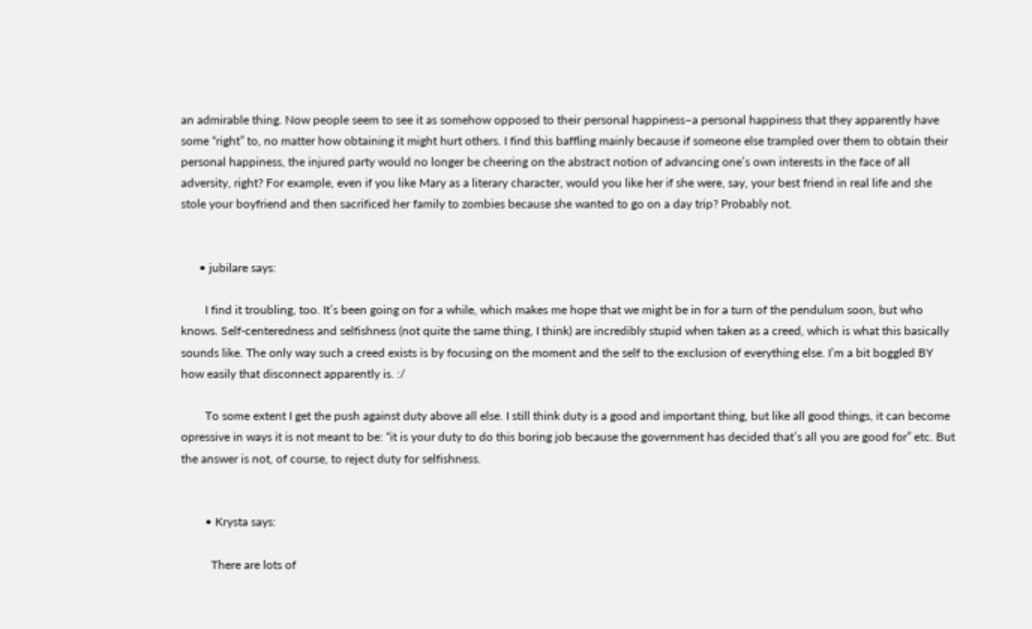an admirable thing. Now people seem to see it as somehow opposed to their personal happiness–a personal happiness that they apparently have some “right” to, no matter how obtaining it might hurt others. I find this baffling mainly because if someone else trampled over them to obtain their personal happiness, the injured party would no longer be cheering on the abstract notion of advancing one’s own interests in the face of all adversity, right? For example, even if you like Mary as a literary character, would you like her if she were, say, your best friend in real life and she stole your boyfriend and then sacrificed her family to zombies because she wanted to go on a day trip? Probably not.


      • jubilare says:

        I find it troubling, too. It’s been going on for a while, which makes me hope that we might be in for a turn of the pendulum soon, but who knows. Self-centeredness and selfishness (not quite the same thing, I think) are incredibly stupid when taken as a creed, which is what this basically sounds like. The only way such a creed exists is by focusing on the moment and the self to the exclusion of everything else. I’m a bit boggled BY how easily that disconnect apparently is. :/

        To some extent I get the push against duty above all else. I still think duty is a good and important thing, but like all good things, it can become opressive in ways it is not meant to be: “it is your duty to do this boring job because the government has decided that’s all you are good for” etc. But the answer is not, of course, to reject duty for selfishness.


        • Krysta says:

          There are lots of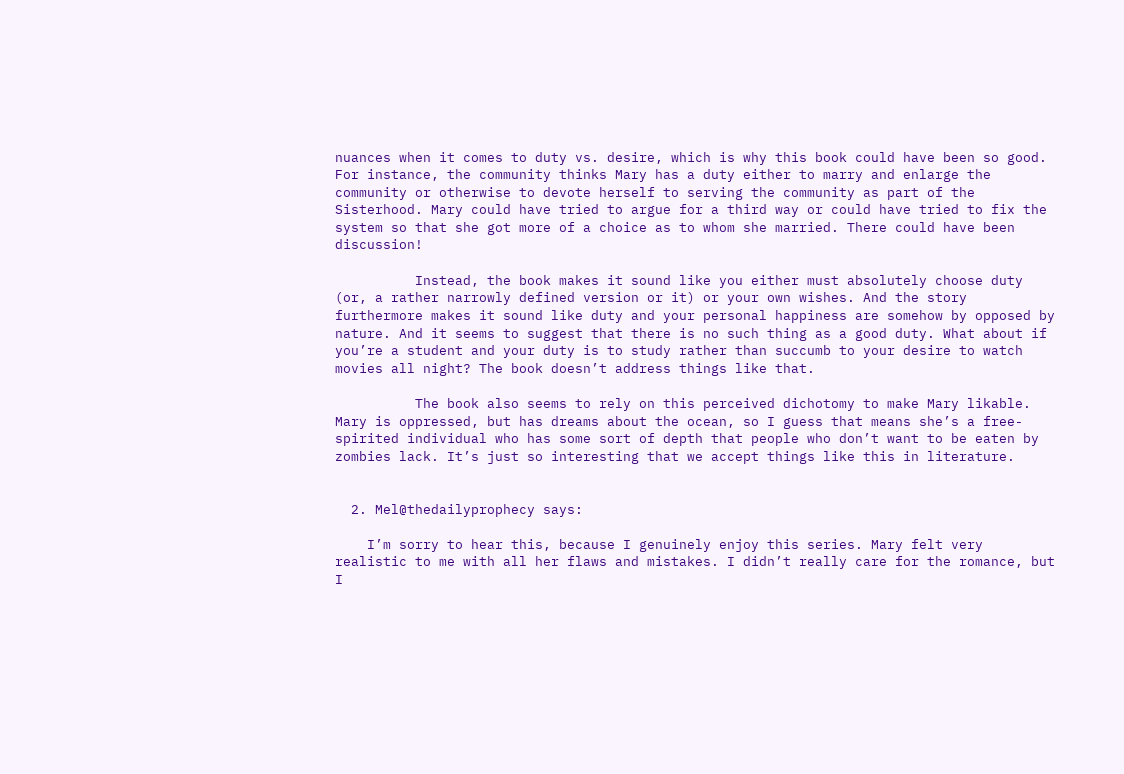nuances when it comes to duty vs. desire, which is why this book could have been so good. For instance, the community thinks Mary has a duty either to marry and enlarge the community or otherwise to devote herself to serving the community as part of the Sisterhood. Mary could have tried to argue for a third way or could have tried to fix the system so that she got more of a choice as to whom she married. There could have been discussion!

          Instead, the book makes it sound like you either must absolutely choose duty (or, a rather narrowly defined version or it) or your own wishes. And the story furthermore makes it sound like duty and your personal happiness are somehow by opposed by nature. And it seems to suggest that there is no such thing as a good duty. What about if you’re a student and your duty is to study rather than succumb to your desire to watch movies all night? The book doesn’t address things like that.

          The book also seems to rely on this perceived dichotomy to make Mary likable. Mary is oppressed, but has dreams about the ocean, so I guess that means she’s a free-spirited individual who has some sort of depth that people who don’t want to be eaten by zombies lack. It’s just so interesting that we accept things like this in literature.


  2. Mel@thedailyprophecy says:

    I’m sorry to hear this, because I genuinely enjoy this series. Mary felt very realistic to me with all her flaws and mistakes. I didn’t really care for the romance, but I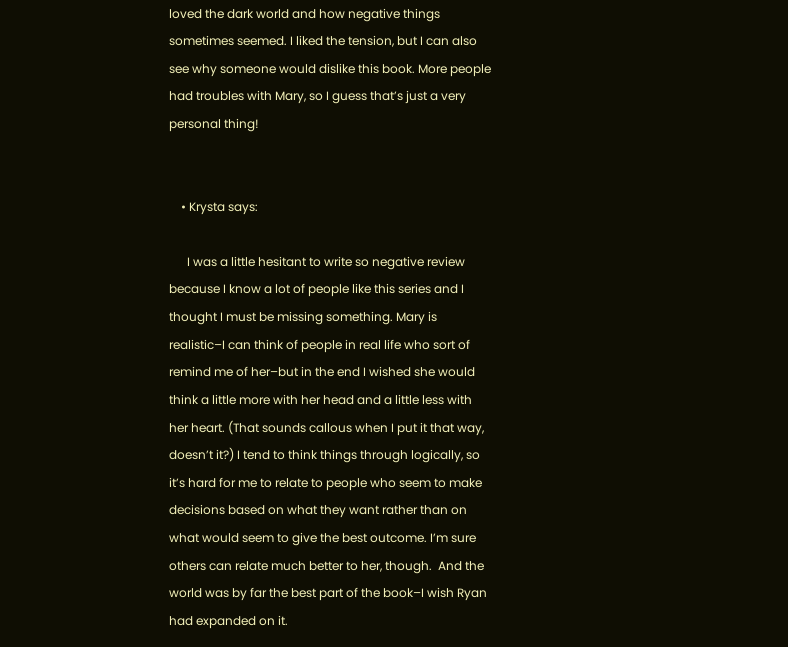loved the dark world and how negative things sometimes seemed. I liked the tension, but I can also see why someone would dislike this book. More people had troubles with Mary, so I guess that’s just a very personal thing!


    • Krysta says:

      I was a little hesitant to write so negative review because I know a lot of people like this series and I thought I must be missing something. Mary is realistic–I can think of people in real life who sort of remind me of her–but in the end I wished she would think a little more with her head and a little less with her heart. (That sounds callous when I put it that way, doesn’t it?) I tend to think things through logically, so it’s hard for me to relate to people who seem to make decisions based on what they want rather than on what would seem to give the best outcome. I’m sure others can relate much better to her, though.  And the world was by far the best part of the book–I wish Ryan had expanded on it.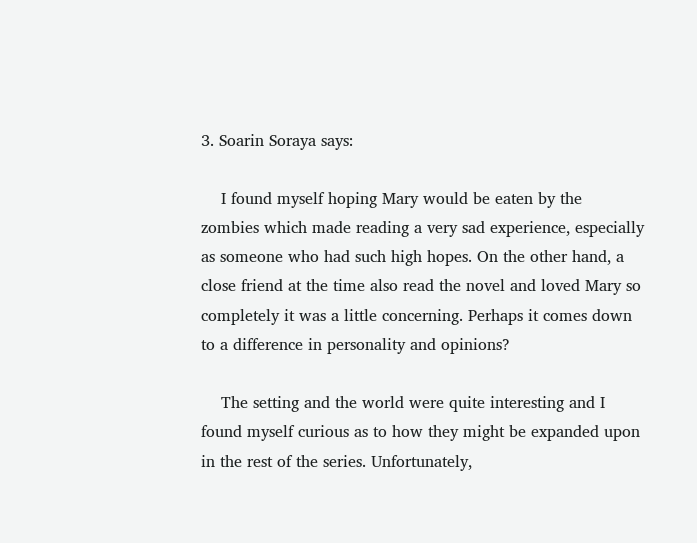3. Soarin Soraya says:

    I found myself hoping Mary would be eaten by the zombies which made reading a very sad experience, especially as someone who had such high hopes. On the other hand, a close friend at the time also read the novel and loved Mary so completely it was a little concerning. Perhaps it comes down to a difference in personality and opinions?

    The setting and the world were quite interesting and I found myself curious as to how they might be expanded upon in the rest of the series. Unfortunately,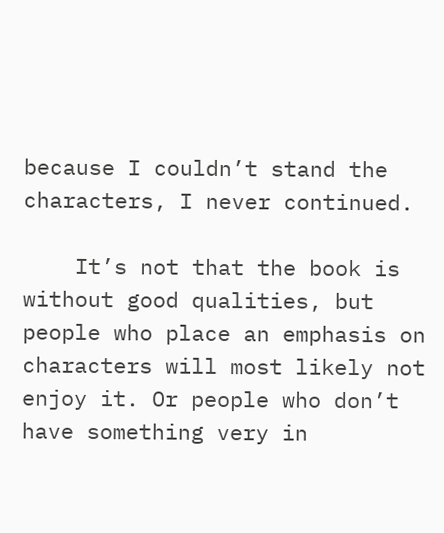because I couldn’t stand the characters, I never continued.

    It’s not that the book is without good qualities, but people who place an emphasis on characters will most likely not enjoy it. Or people who don’t have something very in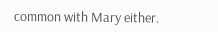common with Mary either.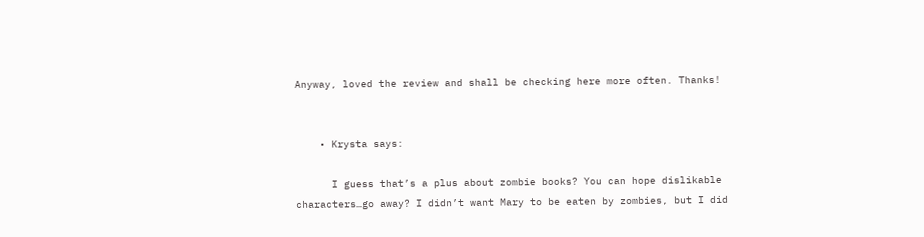Anyway, loved the review and shall be checking here more often. Thanks!


    • Krysta says:

      I guess that’s a plus about zombie books? You can hope dislikable characters…go away? I didn’t want Mary to be eaten by zombies, but I did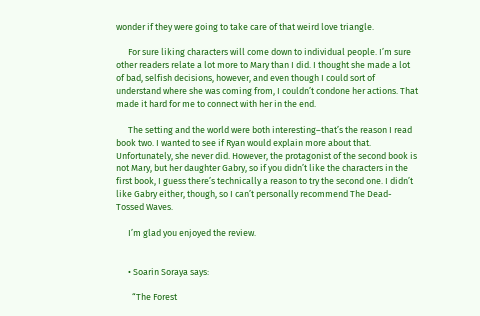wonder if they were going to take care of that weird love triangle.

      For sure liking characters will come down to individual people. I’m sure other readers relate a lot more to Mary than I did. I thought she made a lot of bad, selfish decisions, however, and even though I could sort of understand where she was coming from, I couldn’t condone her actions. That made it hard for me to connect with her in the end.

      The setting and the world were both interesting–that’s the reason I read book two. I wanted to see if Ryan would explain more about that. Unfortunately, she never did. However, the protagonist of the second book is not Mary, but her daughter Gabry, so if you didn’t like the characters in the first book, I guess there’s technically a reason to try the second one. I didn’t like Gabry either, though, so I can’t personally recommend The Dead-Tossed Waves.

      I’m glad you enjoyed the review.


      • Soarin Soraya says:

        “The Forest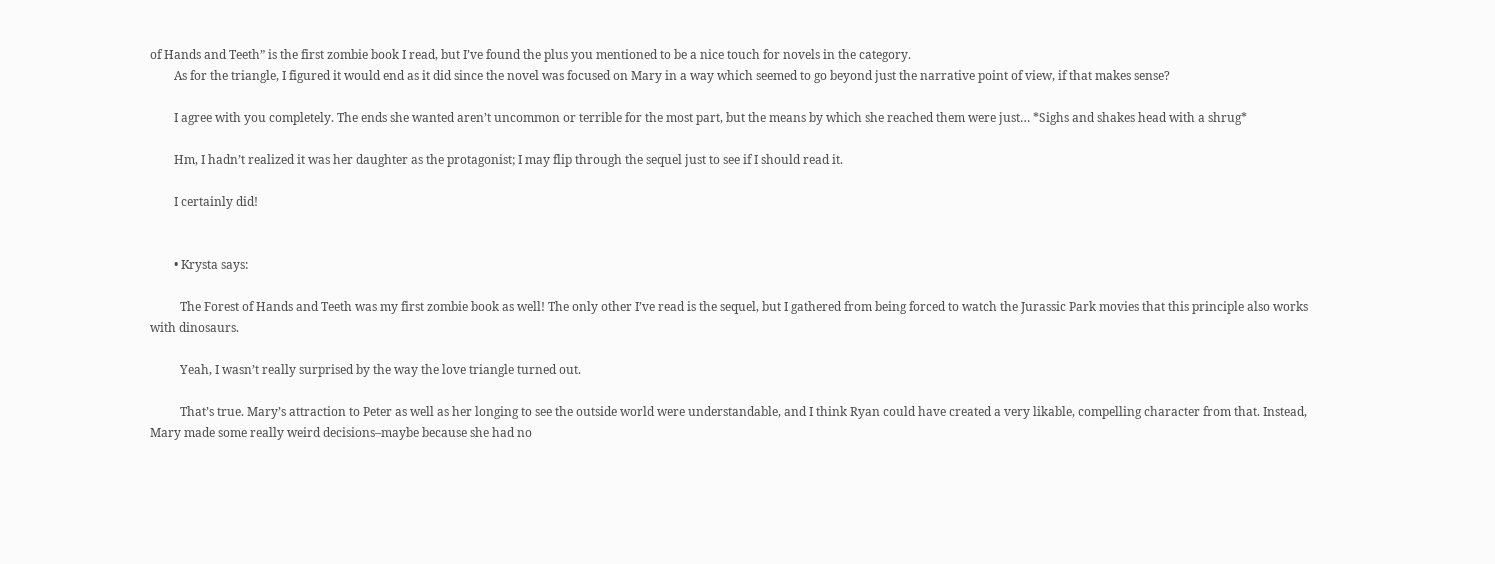of Hands and Teeth” is the first zombie book I read, but I’ve found the plus you mentioned to be a nice touch for novels in the category.
        As for the triangle, I figured it would end as it did since the novel was focused on Mary in a way which seemed to go beyond just the narrative point of view, if that makes sense?

        I agree with you completely. The ends she wanted aren’t uncommon or terrible for the most part, but the means by which she reached them were just… *Sighs and shakes head with a shrug*

        Hm, I hadn’t realized it was her daughter as the protagonist; I may flip through the sequel just to see if I should read it.

        I certainly did!


        • Krysta says:

          The Forest of Hands and Teeth was my first zombie book as well! The only other I’ve read is the sequel, but I gathered from being forced to watch the Jurassic Park movies that this principle also works with dinosaurs.

          Yeah, I wasn’t really surprised by the way the love triangle turned out.

          That’s true. Mary’s attraction to Peter as well as her longing to see the outside world were understandable, and I think Ryan could have created a very likable, compelling character from that. Instead, Mary made some really weird decisions–maybe because she had no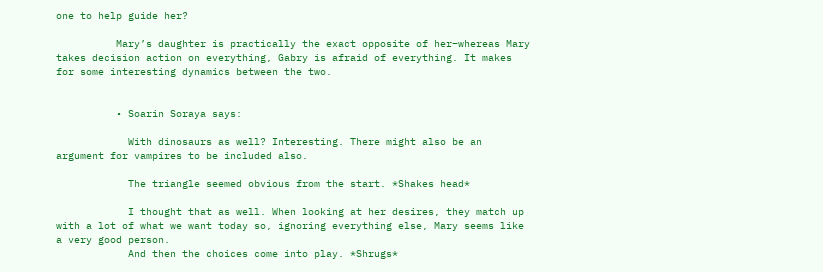one to help guide her?

          Mary’s daughter is practically the exact opposite of her–whereas Mary takes decision action on everything, Gabry is afraid of everything. It makes for some interesting dynamics between the two.


          • Soarin Soraya says:

            With dinosaurs as well? Interesting. There might also be an argument for vampires to be included also.

            The triangle seemed obvious from the start. *Shakes head*

            I thought that as well. When looking at her desires, they match up with a lot of what we want today so, ignoring everything else, Mary seems like a very good person.
            And then the choices come into play. *Shrugs*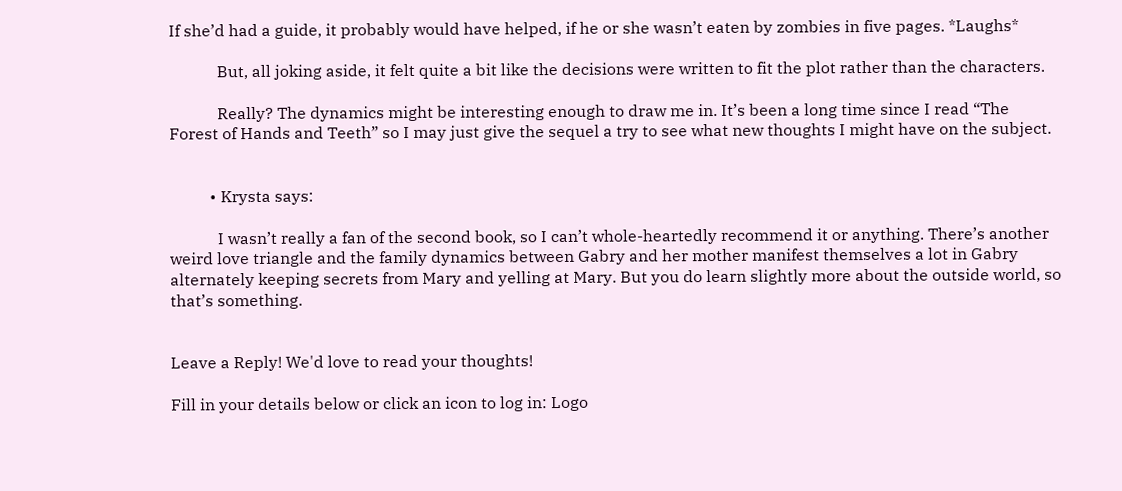If she’d had a guide, it probably would have helped, if he or she wasn’t eaten by zombies in five pages. *Laughs*

            But, all joking aside, it felt quite a bit like the decisions were written to fit the plot rather than the characters.

            Really? The dynamics might be interesting enough to draw me in. It’s been a long time since I read “The Forest of Hands and Teeth” so I may just give the sequel a try to see what new thoughts I might have on the subject.


          • Krysta says:

            I wasn’t really a fan of the second book, so I can’t whole-heartedly recommend it or anything. There’s another weird love triangle and the family dynamics between Gabry and her mother manifest themselves a lot in Gabry alternately keeping secrets from Mary and yelling at Mary. But you do learn slightly more about the outside world, so that’s something.


Leave a Reply! We'd love to read your thoughts!

Fill in your details below or click an icon to log in: Logo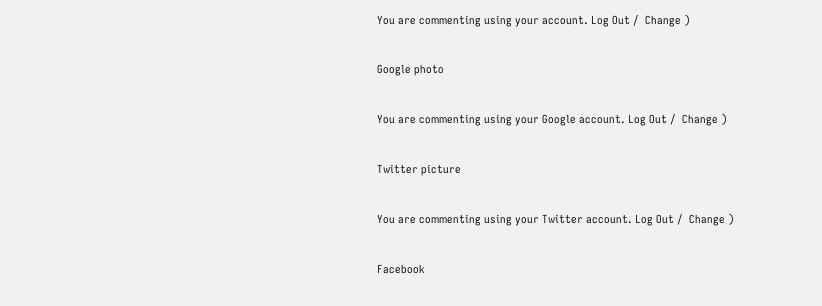You are commenting using your account. Log Out /  Change )

Google photo

You are commenting using your Google account. Log Out /  Change )

Twitter picture

You are commenting using your Twitter account. Log Out /  Change )

Facebook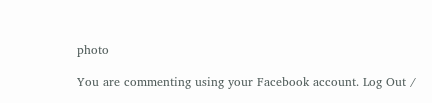photo

You are commenting using your Facebook account. Log Out /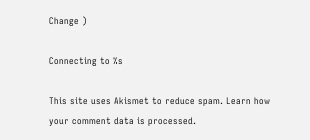Change )

Connecting to %s

This site uses Akismet to reduce spam. Learn how your comment data is processed.